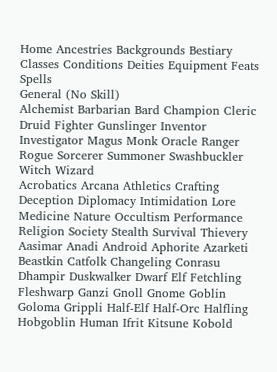Home Ancestries Backgrounds Bestiary Classes Conditions Deities Equipment Feats Spells
General (No Skill)
Alchemist Barbarian Bard Champion Cleric Druid Fighter Gunslinger Inventor Investigator Magus Monk Oracle Ranger Rogue Sorcerer Summoner Swashbuckler Witch Wizard
Acrobatics Arcana Athletics Crafting Deception Diplomacy Intimidation Lore Medicine Nature Occultism Performance Religion Society Stealth Survival Thievery
Aasimar Anadi Android Aphorite Azarketi Beastkin Catfolk Changeling Conrasu Dhampir Duskwalker Dwarf Elf Fetchling Fleshwarp Ganzi Gnoll Gnome Goblin Goloma Grippli Half-Elf Half-Orc Halfling Hobgoblin Human Ifrit Kitsune Kobold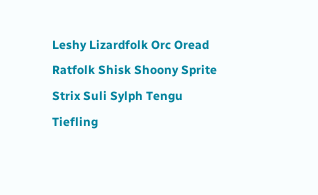Leshy Lizardfolk Orc Oread Ratfolk Shisk Shoony Sprite Strix Suli Sylph Tengu Tiefling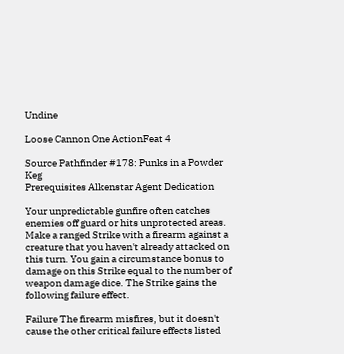Undine

Loose Cannon One ActionFeat 4

Source Pathfinder #178: Punks in a Powder Keg
Prerequisites Alkenstar Agent Dedication

Your unpredictable gunfire often catches enemies off guard or hits unprotected areas. Make a ranged Strike with a firearm against a creature that you haven't already attacked on this turn. You gain a circumstance bonus to damage on this Strike equal to the number of weapon damage dice. The Strike gains the following failure effect.

Failure The firearm misfires, but it doesn't cause the other critical failure effects listed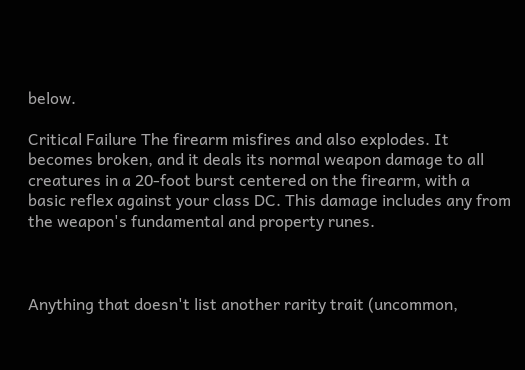below.

Critical Failure The firearm misfires and also explodes. It becomes broken, and it deals its normal weapon damage to all creatures in a 20-foot burst centered on the firearm, with a basic reflex against your class DC. This damage includes any from the weapon's fundamental and property runes.



Anything that doesn't list another rarity trait (uncommon,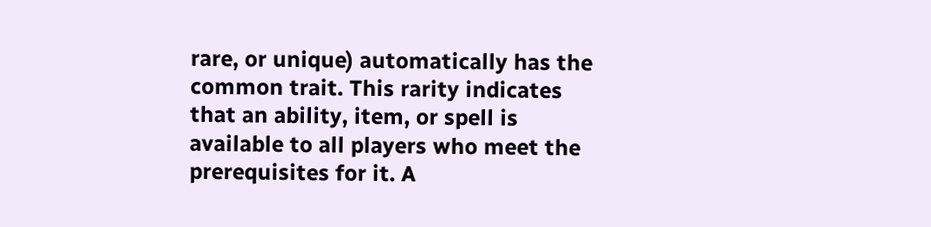rare, or unique) automatically has the common trait. This rarity indicates that an ability, item, or spell is available to all players who meet the prerequisites for it. A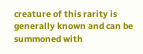creature of this rarity is generally known and can be summoned with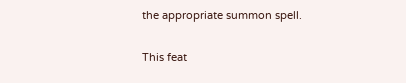the appropriate summon spell.


This feat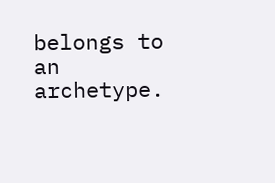belongs to an archetype.